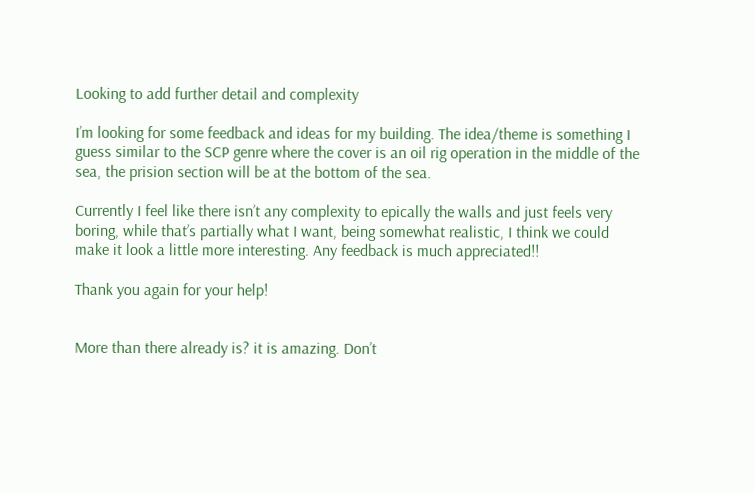Looking to add further detail and complexity

I’m looking for some feedback and ideas for my building. The idea/theme is something I guess similar to the SCP genre where the cover is an oil rig operation in the middle of the sea, the prision section will be at the bottom of the sea.

Currently I feel like there isn’t any complexity to epically the walls and just feels very boring, while that’s partially what I want, being somewhat realistic, I think we could make it look a little more interesting. Any feedback is much appreciated!!

Thank you again for your help!


More than there already is? it is amazing. Don’t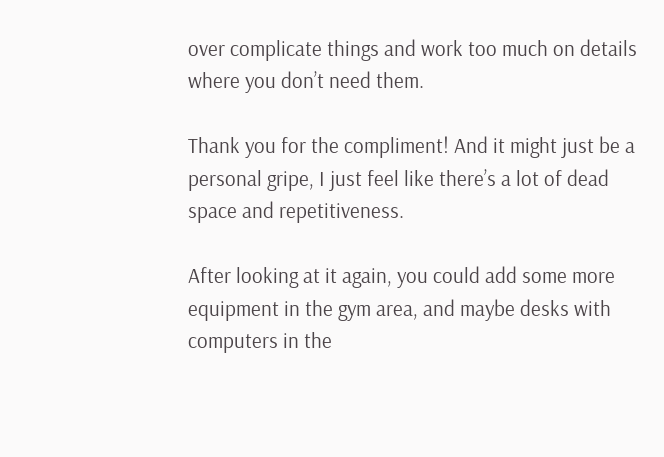over complicate things and work too much on details where you don’t need them.

Thank you for the compliment! And it might just be a personal gripe, I just feel like there’s a lot of dead space and repetitiveness.

After looking at it again, you could add some more equipment in the gym area, and maybe desks with computers in the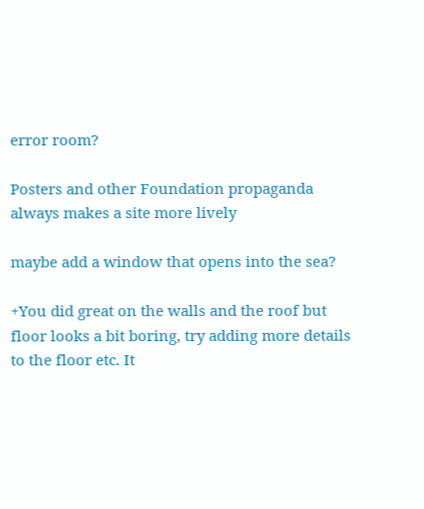error room?

Posters and other Foundation propaganda always makes a site more lively

maybe add a window that opens into the sea?

+You did great on the walls and the roof but floor looks a bit boring, try adding more details to the floor etc. It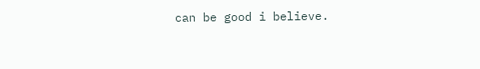can be good i believe.